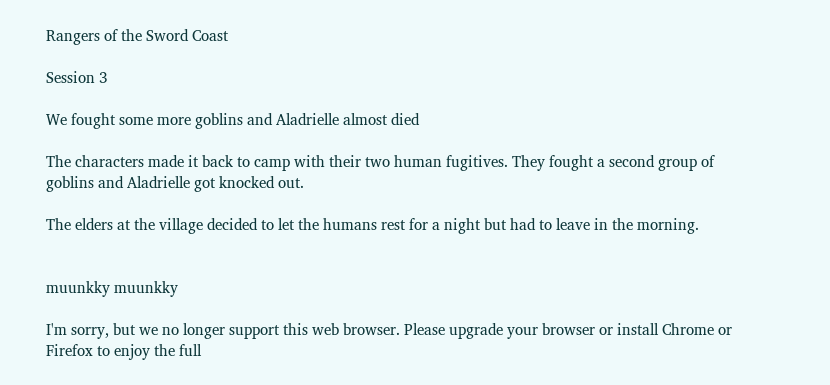Rangers of the Sword Coast

Session 3

We fought some more goblins and Aladrielle almost died

The characters made it back to camp with their two human fugitives. They fought a second group of goblins and Aladrielle got knocked out.

The elders at the village decided to let the humans rest for a night but had to leave in the morning.


muunkky muunkky

I'm sorry, but we no longer support this web browser. Please upgrade your browser or install Chrome or Firefox to enjoy the full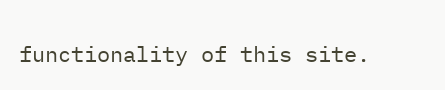functionality of this site.